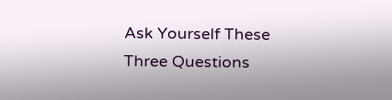Ask Yourself These Three Questions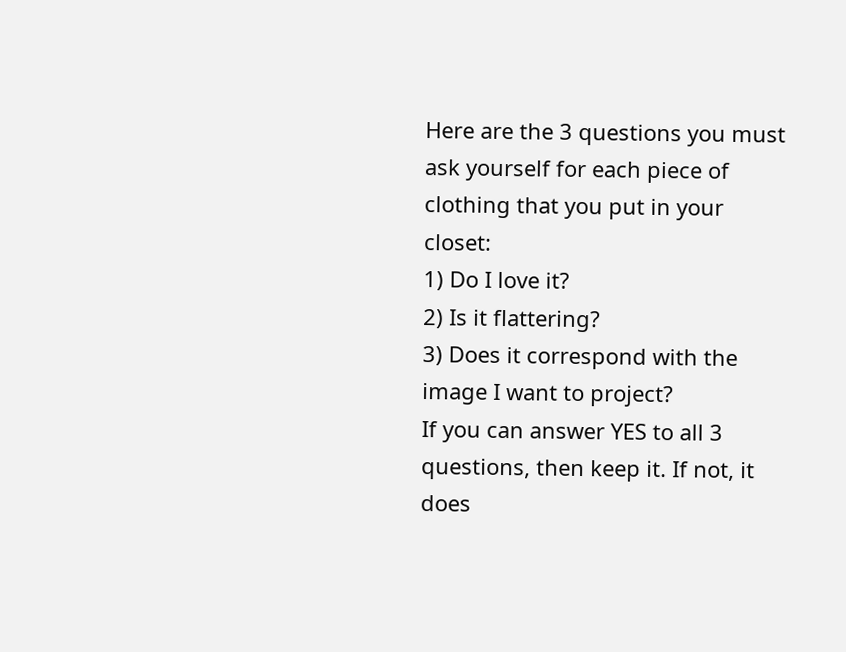Here are the 3 questions you must ask yourself for each piece of clothing that you put in your closet:
1) Do I love it?
2) Is it flattering?
3) Does it correspond with the image I want to project?
If you can answer YES to all 3 questions, then keep it. If not, it does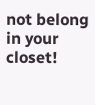not belong in your closet!